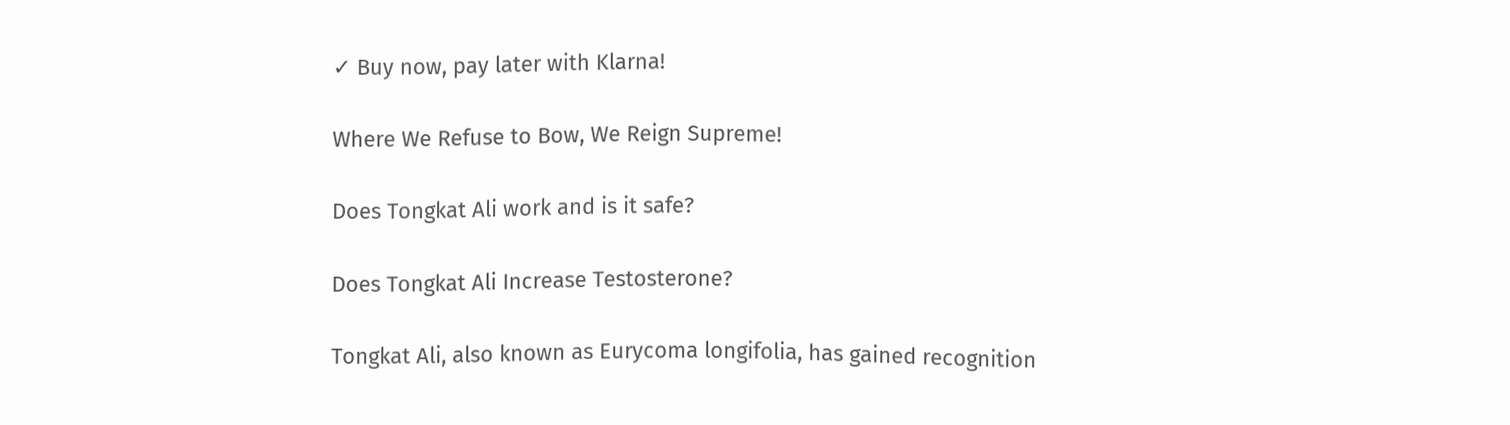✓ Buy now, pay later with Klarna!

Where We Refuse to Bow, We Reign Supreme!

Does Tongkat Ali work and is it safe?

Does Tongkat Ali Increase Testosterone?

Tongkat Ali, also known as Eurycoma longifolia, has gained recognition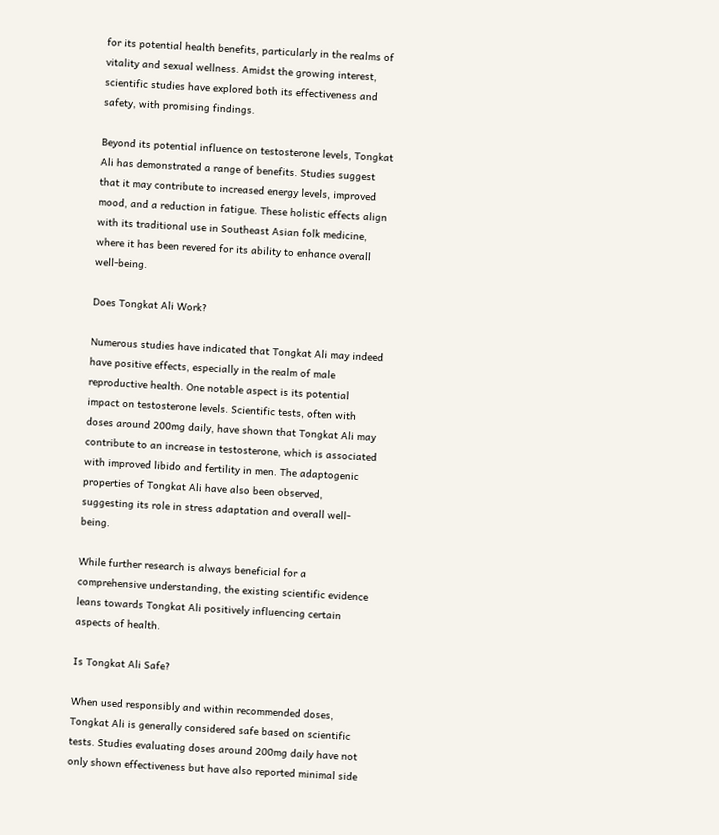for its potential health benefits, particularly in the realms of vitality and sexual wellness. Amidst the growing interest, scientific studies have explored both its effectiveness and safety, with promising findings.

Beyond its potential influence on testosterone levels, Tongkat Ali has demonstrated a range of benefits. Studies suggest that it may contribute to increased energy levels, improved mood, and a reduction in fatigue. These holistic effects align with its traditional use in Southeast Asian folk medicine, where it has been revered for its ability to enhance overall well-being.

Does Tongkat Ali Work?

Numerous studies have indicated that Tongkat Ali may indeed have positive effects, especially in the realm of male reproductive health. One notable aspect is its potential impact on testosterone levels. Scientific tests, often with doses around 200mg daily, have shown that Tongkat Ali may contribute to an increase in testosterone, which is associated with improved libido and fertility in men. The adaptogenic properties of Tongkat Ali have also been observed, suggesting its role in stress adaptation and overall well-being.

While further research is always beneficial for a comprehensive understanding, the existing scientific evidence leans towards Tongkat Ali positively influencing certain aspects of health.

Is Tongkat Ali Safe?

When used responsibly and within recommended doses, Tongkat Ali is generally considered safe based on scientific tests. Studies evaluating doses around 200mg daily have not only shown effectiveness but have also reported minimal side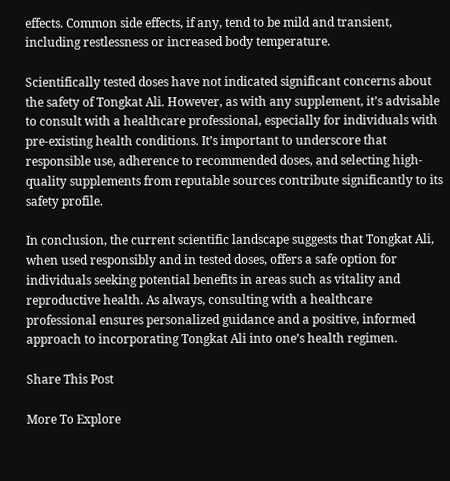effects. Common side effects, if any, tend to be mild and transient, including restlessness or increased body temperature.

Scientifically tested doses have not indicated significant concerns about the safety of Tongkat Ali. However, as with any supplement, it’s advisable to consult with a healthcare professional, especially for individuals with pre-existing health conditions. It’s important to underscore that responsible use, adherence to recommended doses, and selecting high-quality supplements from reputable sources contribute significantly to its safety profile.

In conclusion, the current scientific landscape suggests that Tongkat Ali, when used responsibly and in tested doses, offers a safe option for individuals seeking potential benefits in areas such as vitality and reproductive health. As always, consulting with a healthcare professional ensures personalized guidance and a positive, informed approach to incorporating Tongkat Ali into one’s health regimen.

Share This Post

More To Explore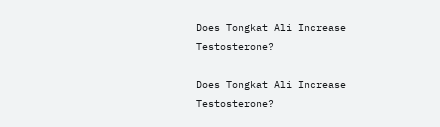Does Tongkat Ali Increase Testosterone?

Does Tongkat Ali Increase Testosterone?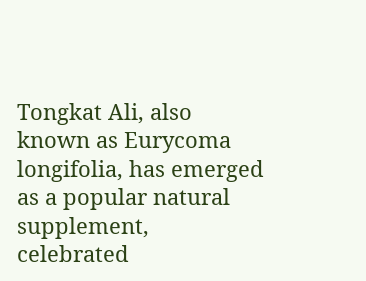Tongkat Ali, also known as Eurycoma longifolia, has emerged as a popular natural supplement, celebrated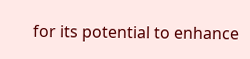for its potential to enhance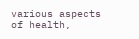various aspects of health,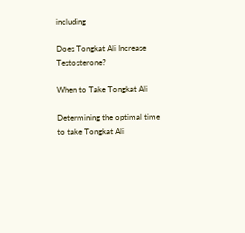including

Does Tongkat Ali Increase Testosterone?

When to Take Tongkat Ali

Determining the optimal time to take Tongkat Ali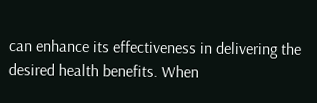can enhance its effectiveness in delivering the desired health benefits. When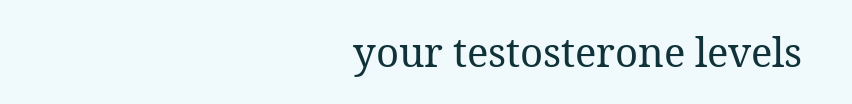your testosterone levels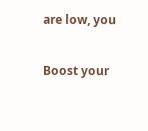are low, you

Boost your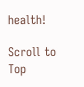health!

Scroll to Top